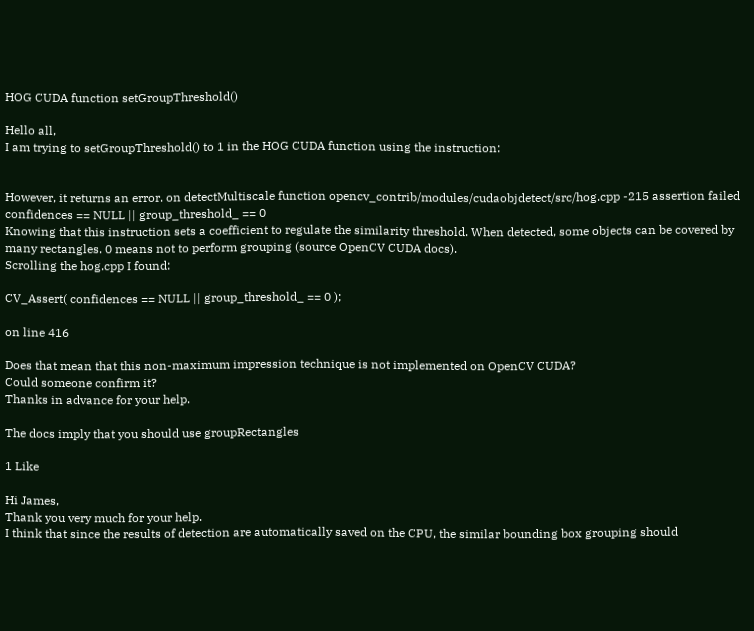HOG CUDA function setGroupThreshold()

Hello all,
I am trying to setGroupThreshold() to 1 in the HOG CUDA function using the instruction:


However, it returns an error. on detectMultiscale function opencv_contrib/modules/cudaobjdetect/src/hog.cpp -215 assertion failed confidences == NULL || group_threshold_ == 0
Knowing that this instruction sets a coefficient to regulate the similarity threshold. When detected, some objects can be covered by many rectangles. 0 means not to perform grouping (source OpenCV CUDA docs).
Scrolling the hog.cpp I found:

CV_Assert( confidences == NULL || group_threshold_ == 0 );

on line 416

Does that mean that this non-maximum impression technique is not implemented on OpenCV CUDA?
Could someone confirm it?
Thanks in advance for your help.

The docs imply that you should use groupRectangles

1 Like

Hi James,
Thank you very much for your help.
I think that since the results of detection are automatically saved on the CPU, the similar bounding box grouping should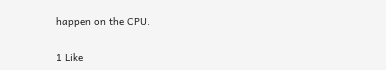happen on the CPU.

1 Like